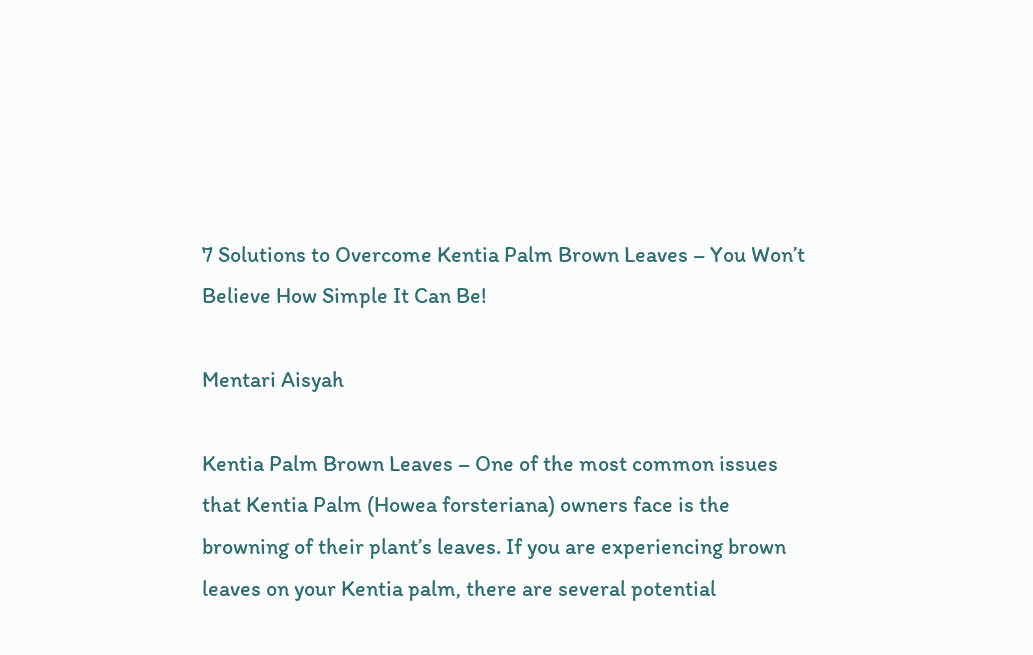7 Solutions to Overcome Kentia Palm Brown Leaves – You Won’t Believe How Simple It Can Be!

Mentari Aisyah

Kentia Palm Brown Leaves – One of the most common issues that Kentia Palm (Howea forsteriana) owners face is the browning of their plant’s leaves. If you are experiencing brown leaves on your Kentia palm, there are several potential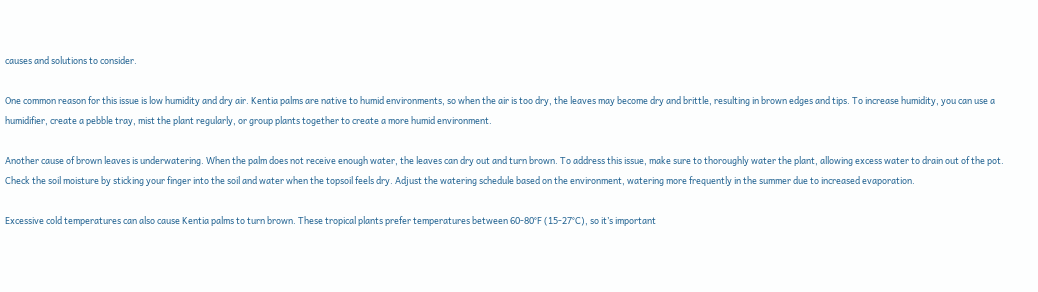causes and solutions to consider.

One common reason for this issue is low humidity and dry air. Kentia palms are native to humid environments, so when the air is too dry, the leaves may become dry and brittle, resulting in brown edges and tips. To increase humidity, you can use a humidifier, create a pebble tray, mist the plant regularly, or group plants together to create a more humid environment.

Another cause of brown leaves is underwatering. When the palm does not receive enough water, the leaves can dry out and turn brown. To address this issue, make sure to thoroughly water the plant, allowing excess water to drain out of the pot. Check the soil moisture by sticking your finger into the soil and water when the topsoil feels dry. Adjust the watering schedule based on the environment, watering more frequently in the summer due to increased evaporation.

Excessive cold temperatures can also cause Kentia palms to turn brown. These tropical plants prefer temperatures between 60-80°F (15-27°C), so it’s important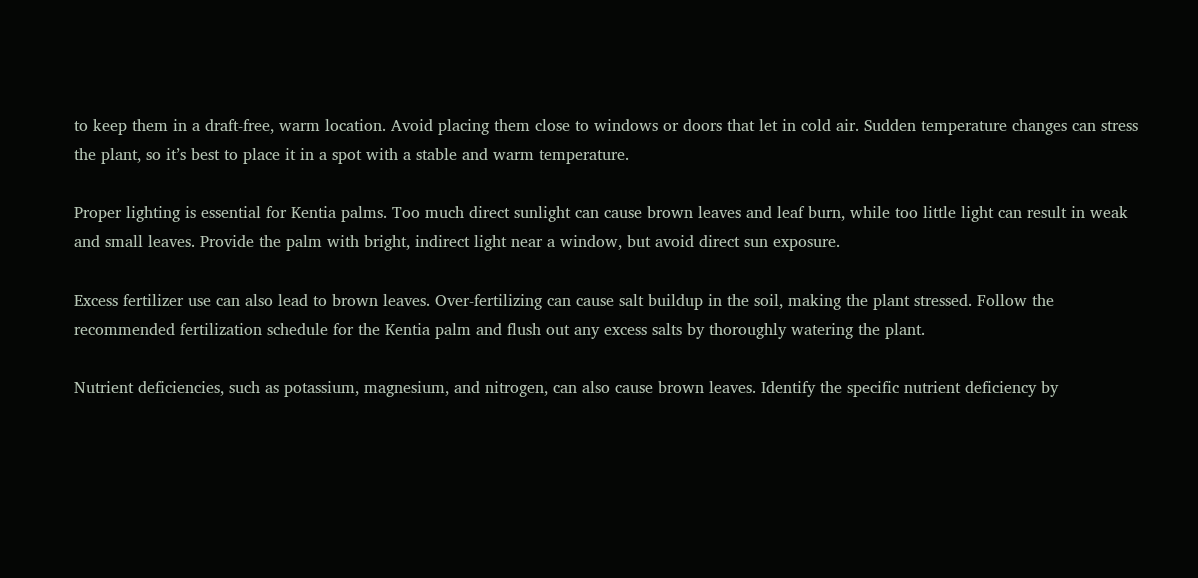to keep them in a draft-free, warm location. Avoid placing them close to windows or doors that let in cold air. Sudden temperature changes can stress the plant, so it’s best to place it in a spot with a stable and warm temperature.

Proper lighting is essential for Kentia palms. Too much direct sunlight can cause brown leaves and leaf burn, while too little light can result in weak and small leaves. Provide the palm with bright, indirect light near a window, but avoid direct sun exposure.

Excess fertilizer use can also lead to brown leaves. Over-fertilizing can cause salt buildup in the soil, making the plant stressed. Follow the recommended fertilization schedule for the Kentia palm and flush out any excess salts by thoroughly watering the plant.

Nutrient deficiencies, such as potassium, magnesium, and nitrogen, can also cause brown leaves. Identify the specific nutrient deficiency by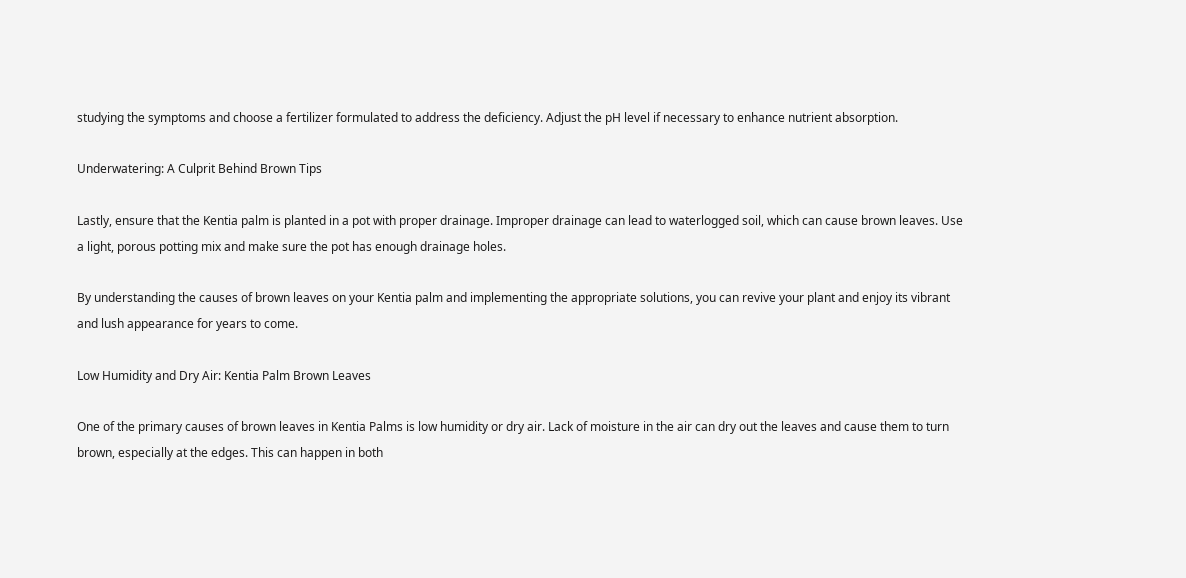studying the symptoms and choose a fertilizer formulated to address the deficiency. Adjust the pH level if necessary to enhance nutrient absorption.

Underwatering: A Culprit Behind Brown Tips

Lastly, ensure that the Kentia palm is planted in a pot with proper drainage. Improper drainage can lead to waterlogged soil, which can cause brown leaves. Use a light, porous potting mix and make sure the pot has enough drainage holes.

By understanding the causes of brown leaves on your Kentia palm and implementing the appropriate solutions, you can revive your plant and enjoy its vibrant and lush appearance for years to come.

Low Humidity and Dry Air: Kentia Palm Brown Leaves

One of the primary causes of brown leaves in Kentia Palms is low humidity or dry air. Lack of moisture in the air can dry out the leaves and cause them to turn brown, especially at the edges. This can happen in both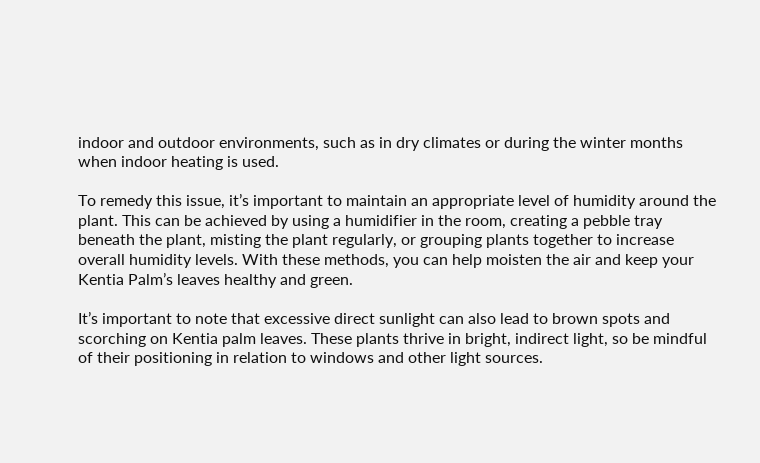indoor and outdoor environments, such as in dry climates or during the winter months when indoor heating is used.

To remedy this issue, it’s important to maintain an appropriate level of humidity around the plant. This can be achieved by using a humidifier in the room, creating a pebble tray beneath the plant, misting the plant regularly, or grouping plants together to increase overall humidity levels. With these methods, you can help moisten the air and keep your Kentia Palm’s leaves healthy and green.

It’s important to note that excessive direct sunlight can also lead to brown spots and scorching on Kentia palm leaves. These plants thrive in bright, indirect light, so be mindful of their positioning in relation to windows and other light sources.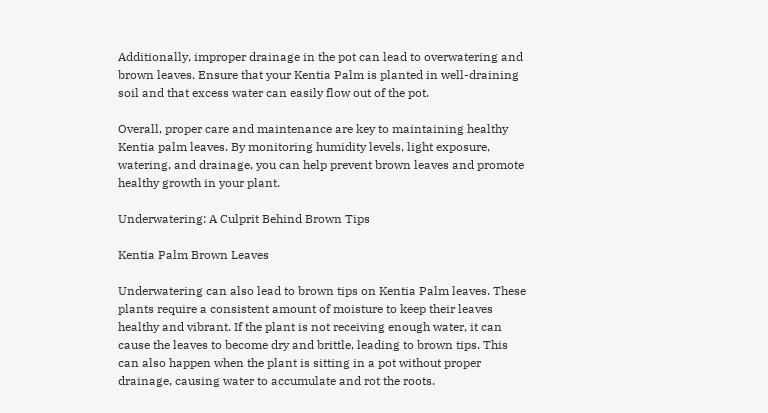Additionally, improper drainage in the pot can lead to overwatering and brown leaves. Ensure that your Kentia Palm is planted in well-draining soil and that excess water can easily flow out of the pot.

Overall, proper care and maintenance are key to maintaining healthy Kentia palm leaves. By monitoring humidity levels, light exposure, watering, and drainage, you can help prevent brown leaves and promote healthy growth in your plant.

Underwatering: A Culprit Behind Brown Tips

Kentia Palm Brown Leaves

Underwatering can also lead to brown tips on Kentia Palm leaves. These plants require a consistent amount of moisture to keep their leaves healthy and vibrant. If the plant is not receiving enough water, it can cause the leaves to become dry and brittle, leading to brown tips. This can also happen when the plant is sitting in a pot without proper drainage, causing water to accumulate and rot the roots.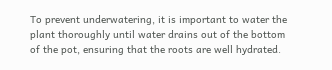To prevent underwatering, it is important to water the plant thoroughly until water drains out of the bottom of the pot, ensuring that the roots are well hydrated.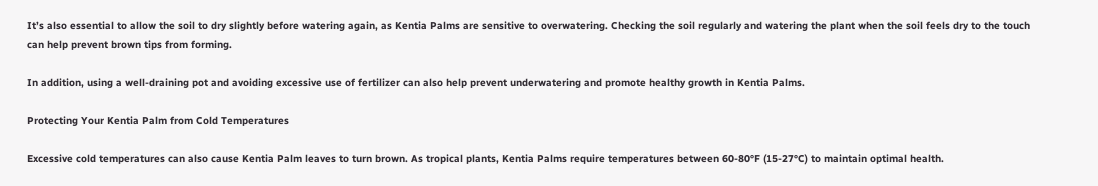It’s also essential to allow the soil to dry slightly before watering again, as Kentia Palms are sensitive to overwatering. Checking the soil regularly and watering the plant when the soil feels dry to the touch can help prevent brown tips from forming.

In addition, using a well-draining pot and avoiding excessive use of fertilizer can also help prevent underwatering and promote healthy growth in Kentia Palms.

Protecting Your Kentia Palm from Cold Temperatures

Excessive cold temperatures can also cause Kentia Palm leaves to turn brown. As tropical plants, Kentia Palms require temperatures between 60-80°F (15-27°C) to maintain optimal health.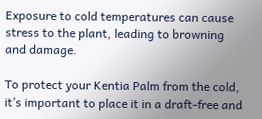Exposure to cold temperatures can cause stress to the plant, leading to browning and damage.

To protect your Kentia Palm from the cold, it’s important to place it in a draft-free and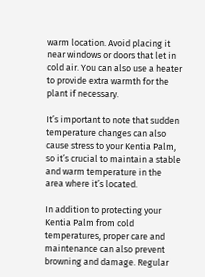warm location. Avoid placing it near windows or doors that let in cold air. You can also use a heater to provide extra warmth for the plant if necessary.

It’s important to note that sudden temperature changes can also cause stress to your Kentia Palm, so it’s crucial to maintain a stable and warm temperature in the area where it’s located.

In addition to protecting your Kentia Palm from cold temperatures, proper care and maintenance can also prevent browning and damage. Regular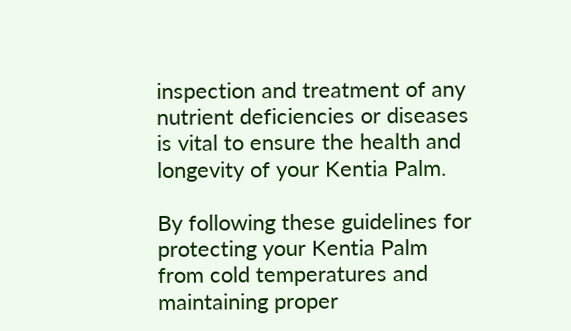inspection and treatment of any nutrient deficiencies or diseases is vital to ensure the health and longevity of your Kentia Palm.

By following these guidelines for protecting your Kentia Palm from cold temperatures and maintaining proper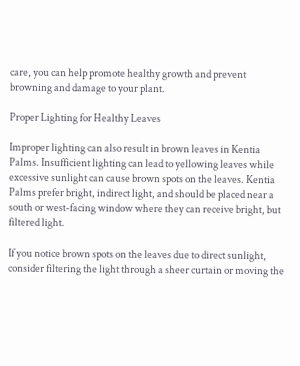care, you can help promote healthy growth and prevent browning and damage to your plant.

Proper Lighting for Healthy Leaves

Improper lighting can also result in brown leaves in Kentia Palms. Insufficient lighting can lead to yellowing leaves while excessive sunlight can cause brown spots on the leaves. Kentia Palms prefer bright, indirect light, and should be placed near a south or west-facing window where they can receive bright, but filtered light.

If you notice brown spots on the leaves due to direct sunlight, consider filtering the light through a sheer curtain or moving the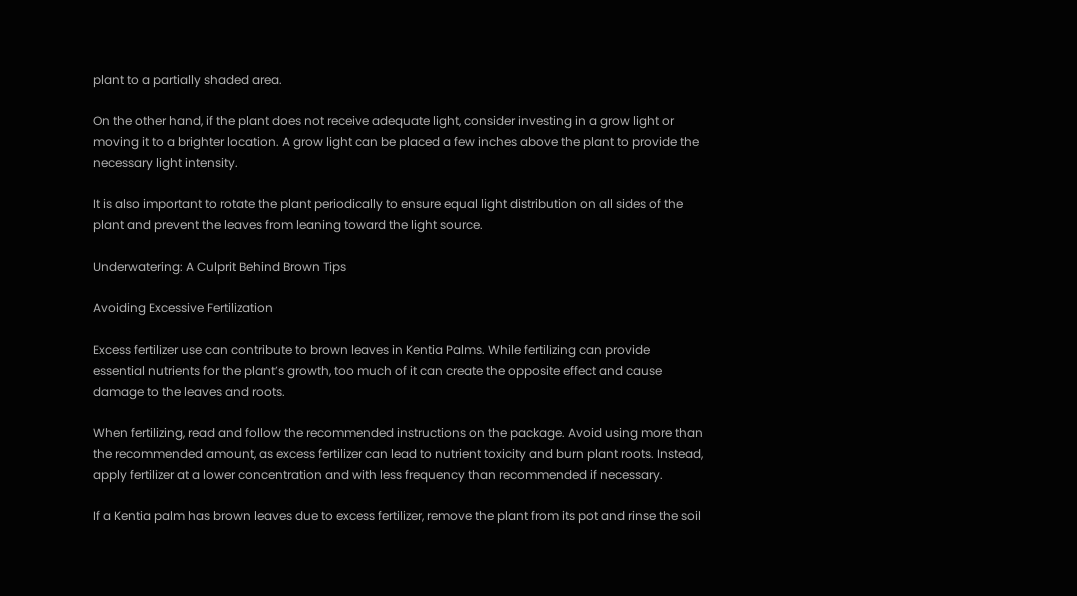plant to a partially shaded area.

On the other hand, if the plant does not receive adequate light, consider investing in a grow light or moving it to a brighter location. A grow light can be placed a few inches above the plant to provide the necessary light intensity.

It is also important to rotate the plant periodically to ensure equal light distribution on all sides of the plant and prevent the leaves from leaning toward the light source.

Underwatering: A Culprit Behind Brown Tips

Avoiding Excessive Fertilization

Excess fertilizer use can contribute to brown leaves in Kentia Palms. While fertilizing can provide essential nutrients for the plant’s growth, too much of it can create the opposite effect and cause damage to the leaves and roots.

When fertilizing, read and follow the recommended instructions on the package. Avoid using more than the recommended amount, as excess fertilizer can lead to nutrient toxicity and burn plant roots. Instead, apply fertilizer at a lower concentration and with less frequency than recommended if necessary.

If a Kentia palm has brown leaves due to excess fertilizer, remove the plant from its pot and rinse the soil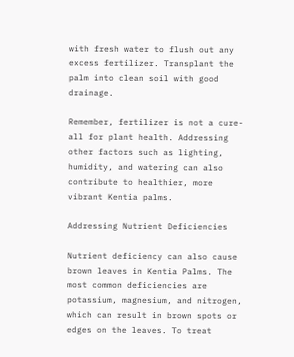with fresh water to flush out any excess fertilizer. Transplant the palm into clean soil with good drainage.

Remember, fertilizer is not a cure-all for plant health. Addressing other factors such as lighting, humidity, and watering can also contribute to healthier, more vibrant Kentia palms.

Addressing Nutrient Deficiencies

Nutrient deficiency can also cause brown leaves in Kentia Palms. The most common deficiencies are potassium, magnesium, and nitrogen, which can result in brown spots or edges on the leaves. To treat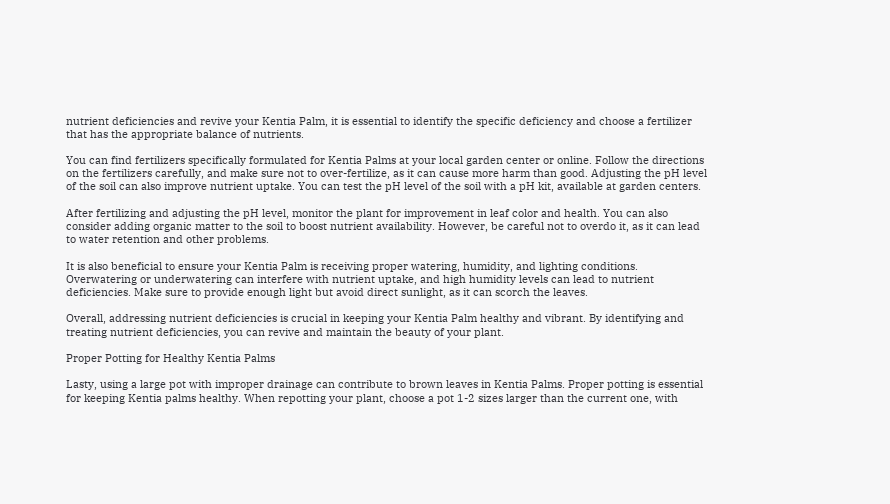nutrient deficiencies and revive your Kentia Palm, it is essential to identify the specific deficiency and choose a fertilizer that has the appropriate balance of nutrients.

You can find fertilizers specifically formulated for Kentia Palms at your local garden center or online. Follow the directions on the fertilizers carefully, and make sure not to over-fertilize, as it can cause more harm than good. Adjusting the pH level of the soil can also improve nutrient uptake. You can test the pH level of the soil with a pH kit, available at garden centers.

After fertilizing and adjusting the pH level, monitor the plant for improvement in leaf color and health. You can also consider adding organic matter to the soil to boost nutrient availability. However, be careful not to overdo it, as it can lead to water retention and other problems.

It is also beneficial to ensure your Kentia Palm is receiving proper watering, humidity, and lighting conditions. Overwatering or underwatering can interfere with nutrient uptake, and high humidity levels can lead to nutrient deficiencies. Make sure to provide enough light but avoid direct sunlight, as it can scorch the leaves.

Overall, addressing nutrient deficiencies is crucial in keeping your Kentia Palm healthy and vibrant. By identifying and treating nutrient deficiencies, you can revive and maintain the beauty of your plant.

Proper Potting for Healthy Kentia Palms

Lasty, using a large pot with improper drainage can contribute to brown leaves in Kentia Palms. Proper potting is essential for keeping Kentia palms healthy. When repotting your plant, choose a pot 1-2 sizes larger than the current one, with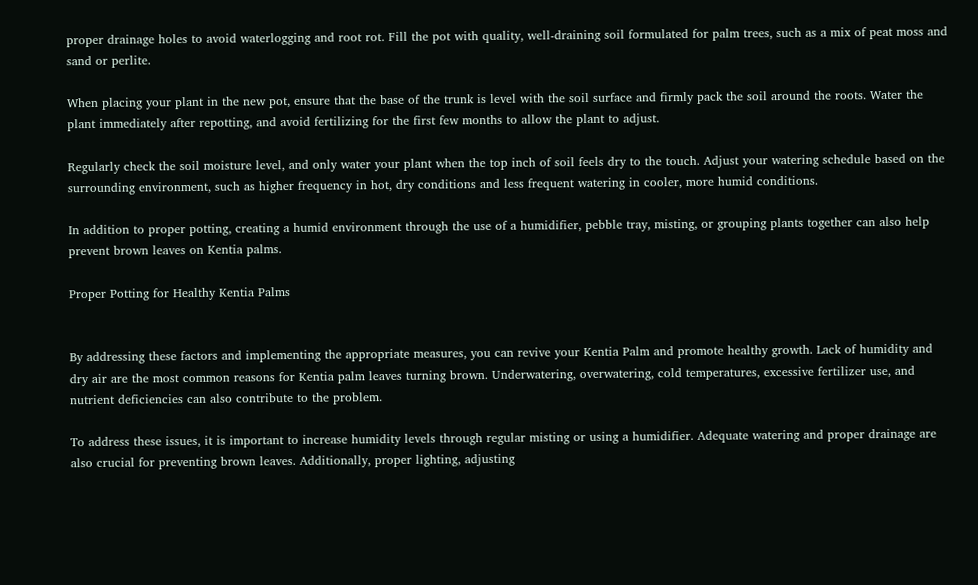proper drainage holes to avoid waterlogging and root rot. Fill the pot with quality, well-draining soil formulated for palm trees, such as a mix of peat moss and sand or perlite.

When placing your plant in the new pot, ensure that the base of the trunk is level with the soil surface and firmly pack the soil around the roots. Water the plant immediately after repotting, and avoid fertilizing for the first few months to allow the plant to adjust.

Regularly check the soil moisture level, and only water your plant when the top inch of soil feels dry to the touch. Adjust your watering schedule based on the surrounding environment, such as higher frequency in hot, dry conditions and less frequent watering in cooler, more humid conditions.

In addition to proper potting, creating a humid environment through the use of a humidifier, pebble tray, misting, or grouping plants together can also help prevent brown leaves on Kentia palms.

Proper Potting for Healthy Kentia Palms


By addressing these factors and implementing the appropriate measures, you can revive your Kentia Palm and promote healthy growth. Lack of humidity and dry air are the most common reasons for Kentia palm leaves turning brown. Underwatering, overwatering, cold temperatures, excessive fertilizer use, and nutrient deficiencies can also contribute to the problem.

To address these issues, it is important to increase humidity levels through regular misting or using a humidifier. Adequate watering and proper drainage are also crucial for preventing brown leaves. Additionally, proper lighting, adjusting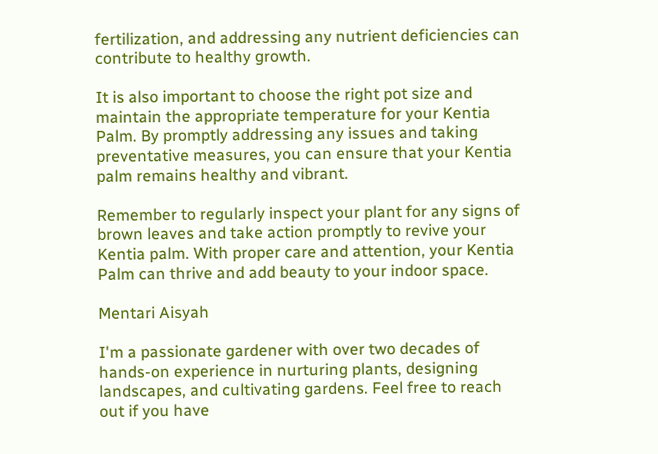fertilization, and addressing any nutrient deficiencies can contribute to healthy growth.

It is also important to choose the right pot size and maintain the appropriate temperature for your Kentia Palm. By promptly addressing any issues and taking preventative measures, you can ensure that your Kentia palm remains healthy and vibrant.

Remember to regularly inspect your plant for any signs of brown leaves and take action promptly to revive your Kentia palm. With proper care and attention, your Kentia Palm can thrive and add beauty to your indoor space.

Mentari Aisyah

I'm a passionate gardener with over two decades of hands-on experience in nurturing plants, designing landscapes, and cultivating gardens. Feel free to reach out if you have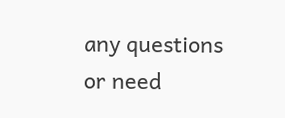any questions or need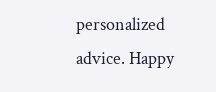personalized advice. Happy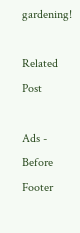gardening!

Related Post

Ads - Before Footer